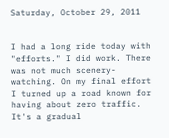Saturday, October 29, 2011


I had a long ride today with "efforts." I did work. There was not much scenery-watching. On my final effort I turned up a road known for having about zero traffic. It's a gradual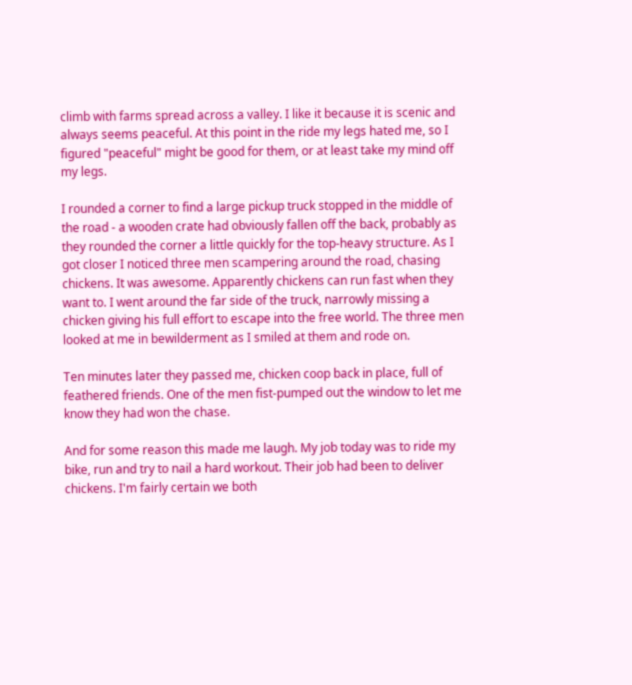climb with farms spread across a valley. I like it because it is scenic and always seems peaceful. At this point in the ride my legs hated me, so I figured "peaceful" might be good for them, or at least take my mind off my legs.

I rounded a corner to find a large pickup truck stopped in the middle of the road - a wooden crate had obviously fallen off the back, probably as they rounded the corner a little quickly for the top-heavy structure. As I got closer I noticed three men scampering around the road, chasing chickens. It was awesome. Apparently chickens can run fast when they want to. I went around the far side of the truck, narrowly missing a chicken giving his full effort to escape into the free world. The three men looked at me in bewilderment as I smiled at them and rode on.

Ten minutes later they passed me, chicken coop back in place, full of feathered friends. One of the men fist-pumped out the window to let me know they had won the chase.

And for some reason this made me laugh. My job today was to ride my bike, run and try to nail a hard workout. Their job had been to deliver chickens. I'm fairly certain we both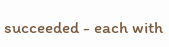succeeded - each with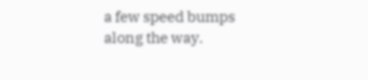a few speed bumps along the way.